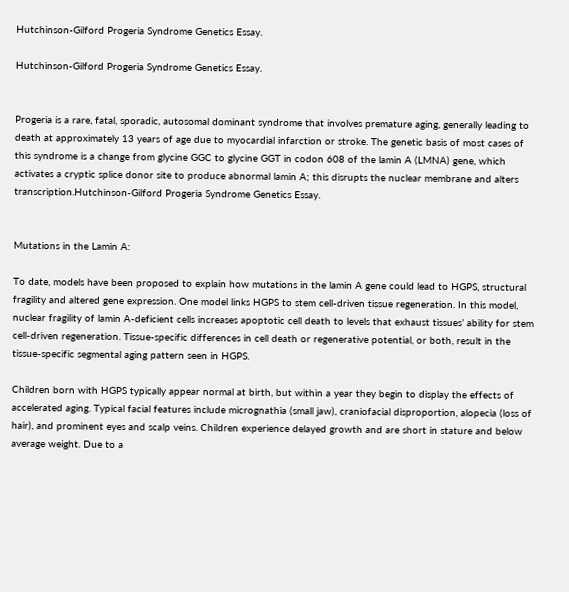Hutchinson-Gilford Progeria Syndrome Genetics Essay.

Hutchinson-Gilford Progeria Syndrome Genetics Essay.


Progeria is a rare, fatal, sporadic, autosomal dominant syndrome that involves premature aging, generally leading to death at approximately 13 years of age due to myocardial infarction or stroke. The genetic basis of most cases of this syndrome is a change from glycine GGC to glycine GGT in codon 608 of the lamin A (LMNA) gene, which activates a cryptic splice donor site to produce abnormal lamin A; this disrupts the nuclear membrane and alters transcription.Hutchinson-Gilford Progeria Syndrome Genetics Essay.


Mutations in the Lamin A:

To date, models have been proposed to explain how mutations in the lamin A gene could lead to HGPS, structural fragility and altered gene expression. One model links HGPS to stem cell-driven tissue regeneration. In this model, nuclear fragility of lamin A-deficient cells increases apoptotic cell death to levels that exhaust tissues’ ability for stem cell-driven regeneration. Tissue-specific differences in cell death or regenerative potential, or both, result in the tissue-specific segmental aging pattern seen in HGPS.

Children born with HGPS typically appear normal at birth, but within a year they begin to display the effects of accelerated aging. Typical facial features include micrognathia (small jaw), craniofacial disproportion, alopecia (loss of hair), and prominent eyes and scalp veins. Children experience delayed growth and are short in stature and below average weight. Due to a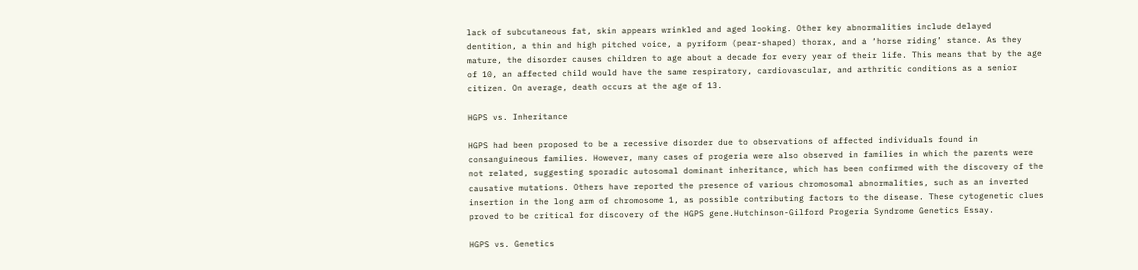lack of subcutaneous fat, skin appears wrinkled and aged looking. Other key abnormalities include delayed dentition, a thin and high pitched voice, a pyriform (pear-shaped) thorax, and a ‘horse riding’ stance. As they mature, the disorder causes children to age about a decade for every year of their life. This means that by the age of 10, an affected child would have the same respiratory, cardiovascular, and arthritic conditions as a senior citizen. On average, death occurs at the age of 13.

HGPS vs. Inheritance

HGPS had been proposed to be a recessive disorder due to observations of affected individuals found in consanguineous families. However, many cases of progeria were also observed in families in which the parents were not related, suggesting sporadic autosomal dominant inheritance, which has been confirmed with the discovery of the causative mutations. Others have reported the presence of various chromosomal abnormalities, such as an inverted insertion in the long arm of chromosome 1, as possible contributing factors to the disease. These cytogenetic clues proved to be critical for discovery of the HGPS gene.Hutchinson-Gilford Progeria Syndrome Genetics Essay.

HGPS vs. Genetics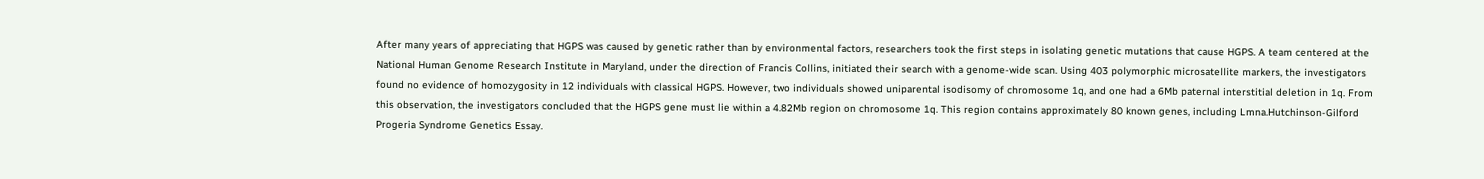After many years of appreciating that HGPS was caused by genetic rather than by environmental factors, researchers took the first steps in isolating genetic mutations that cause HGPS. A team centered at the National Human Genome Research Institute in Maryland, under the direction of Francis Collins, initiated their search with a genome-wide scan. Using 403 polymorphic microsatellite markers, the investigators found no evidence of homozygosity in 12 individuals with classical HGPS. However, two individuals showed uniparental isodisomy of chromosome 1q, and one had a 6Mb paternal interstitial deletion in 1q. From this observation, the investigators concluded that the HGPS gene must lie within a 4.82Mb region on chromosome 1q. This region contains approximately 80 known genes, including Lmna.Hutchinson-Gilford Progeria Syndrome Genetics Essay.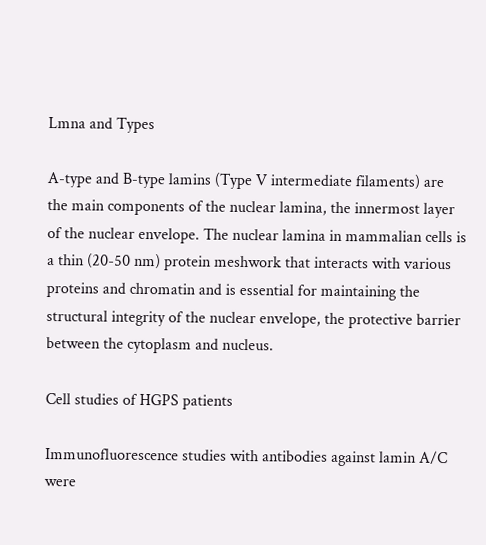Lmna and Types

A-type and B-type lamins (Type V intermediate filaments) are the main components of the nuclear lamina, the innermost layer of the nuclear envelope. The nuclear lamina in mammalian cells is a thin (20-50 nm) protein meshwork that interacts with various proteins and chromatin and is essential for maintaining the structural integrity of the nuclear envelope, the protective barrier between the cytoplasm and nucleus.

Cell studies of HGPS patients

Immunofluorescence studies with antibodies against lamin A/C were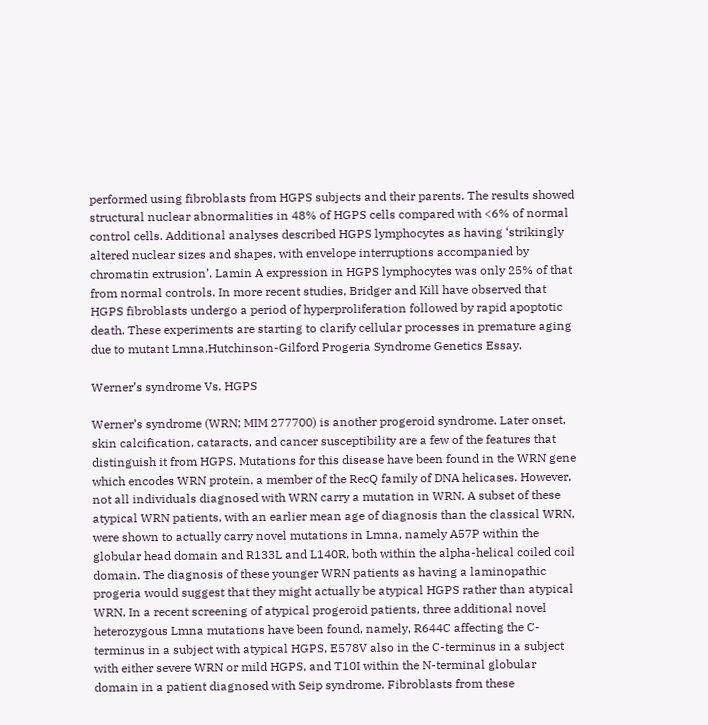performed using fibroblasts from HGPS subjects and their parents. The results showed structural nuclear abnormalities in 48% of HGPS cells compared with <6% of normal control cells. Additional analyses described HGPS lymphocytes as having ‘strikingly altered nuclear sizes and shapes, with envelope interruptions accompanied by chromatin extrusion’. Lamin A expression in HGPS lymphocytes was only 25% of that from normal controls. In more recent studies, Bridger and Kill have observed that HGPS fibroblasts undergo a period of hyperproliferation followed by rapid apoptotic death. These experiments are starting to clarify cellular processes in premature aging due to mutant Lmna.Hutchinson-Gilford Progeria Syndrome Genetics Essay.

Werner’s syndrome Vs. HGPS

Werner’s syndrome (WRN; MIM 277700) is another progeroid syndrome. Later onset, skin calcification, cataracts, and cancer susceptibility are a few of the features that distinguish it from HGPS. Mutations for this disease have been found in the WRN gene which encodes WRN protein, a member of the RecQ family of DNA helicases. However, not all individuals diagnosed with WRN carry a mutation in WRN. A subset of these atypical WRN patients, with an earlier mean age of diagnosis than the classical WRN, were shown to actually carry novel mutations in Lmna, namely A57P within the globular head domain and R133L and L140R, both within the alpha-helical coiled coil domain. The diagnosis of these younger WRN patients as having a laminopathic progeria would suggest that they might actually be atypical HGPS rather than atypical WRN. In a recent screening of atypical progeroid patients, three additional novel heterozygous Lmna mutations have been found, namely, R644C affecting the C-terminus in a subject with atypical HGPS, E578V also in the C-terminus in a subject with either severe WRN or mild HGPS, and T10I within the N-terminal globular domain in a patient diagnosed with Seip syndrome. Fibroblasts from these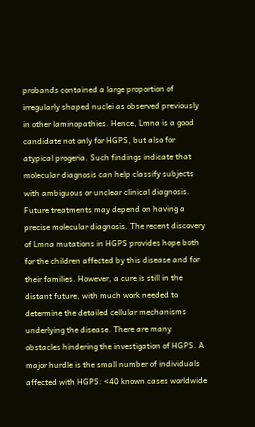probands contained a large proportion of irregularly shaped nuclei as observed previously in other laminopathies. Hence, Lmna is a good candidate not only for HGPS, but also for atypical progeria. Such findings indicate that molecular diagnosis can help classify subjects with ambiguous or unclear clinical diagnosis. Future treatments may depend on having a precise molecular diagnosis. The recent discovery of Lmna mutations in HGPS provides hope both for the children affected by this disease and for their families. However, a cure is still in the distant future, with much work needed to determine the detailed cellular mechanisms underlying the disease. There are many obstacles hindering the investigation of HGPS. A major hurdle is the small number of individuals affected with HGPS: <40 known cases worldwide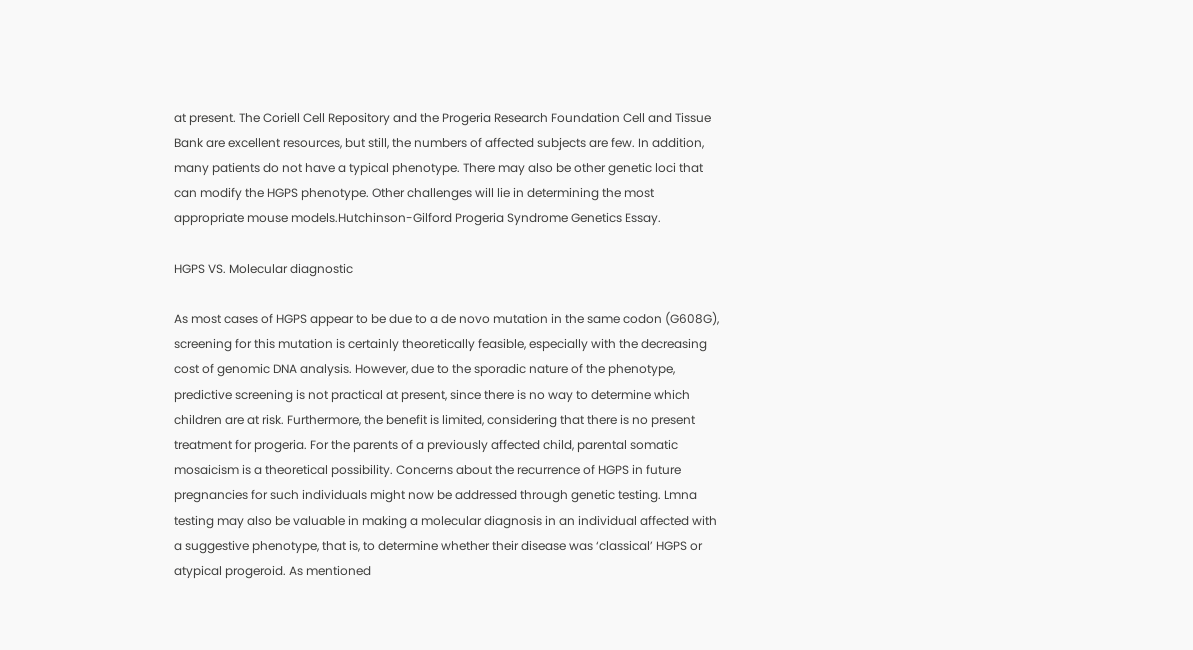at present. The Coriell Cell Repository and the Progeria Research Foundation Cell and Tissue Bank are excellent resources, but still, the numbers of affected subjects are few. In addition, many patients do not have a typical phenotype. There may also be other genetic loci that can modify the HGPS phenotype. Other challenges will lie in determining the most appropriate mouse models.Hutchinson-Gilford Progeria Syndrome Genetics Essay.

HGPS VS. Molecular diagnostic

As most cases of HGPS appear to be due to a de novo mutation in the same codon (G608G), screening for this mutation is certainly theoretically feasible, especially with the decreasing cost of genomic DNA analysis. However, due to the sporadic nature of the phenotype, predictive screening is not practical at present, since there is no way to determine which children are at risk. Furthermore, the benefit is limited, considering that there is no present treatment for progeria. For the parents of a previously affected child, parental somatic mosaicism is a theoretical possibility. Concerns about the recurrence of HGPS in future pregnancies for such individuals might now be addressed through genetic testing. Lmna testing may also be valuable in making a molecular diagnosis in an individual affected with a suggestive phenotype, that is, to determine whether their disease was ‘classical’ HGPS or atypical progeroid. As mentioned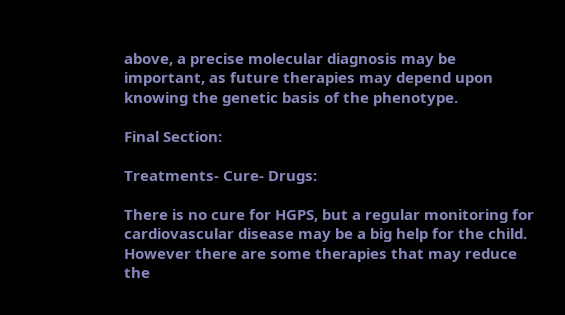above, a precise molecular diagnosis may be important, as future therapies may depend upon knowing the genetic basis of the phenotype.

Final Section:

Treatments- Cure- Drugs:

There is no cure for HGPS, but a regular monitoring for cardiovascular disease may be a big help for the child. However there are some therapies that may reduce the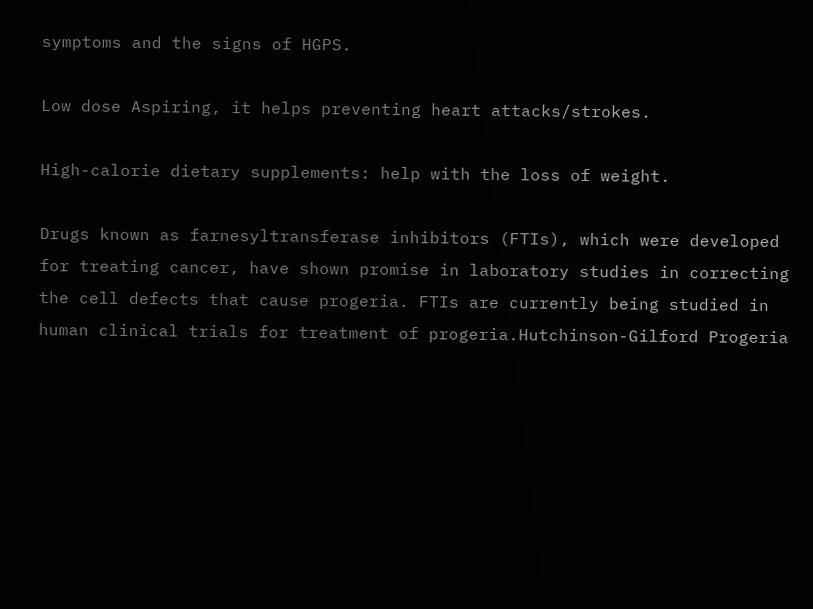symptoms and the signs of HGPS.

Low dose Aspiring, it helps preventing heart attacks/strokes.

High-calorie dietary supplements: help with the loss of weight.

Drugs known as farnesyltransferase inhibitors (FTIs), which were developed for treating cancer, have shown promise in laboratory studies in correcting the cell defects that cause progeria. FTIs are currently being studied in human clinical trials for treatment of progeria.Hutchinson-Gilford Progeria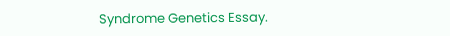Syndrome Genetics Essay.